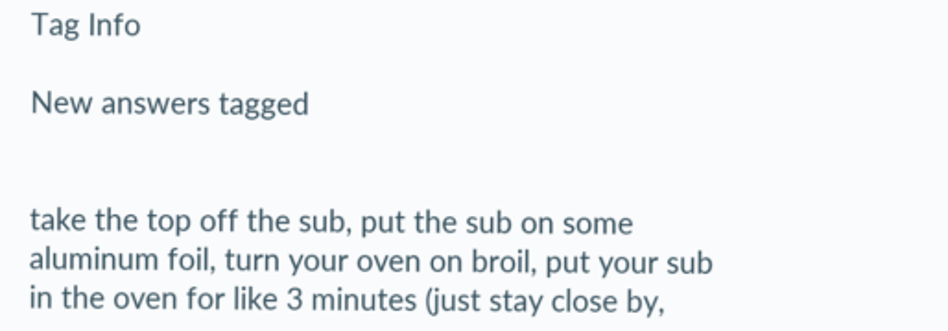Tag Info

New answers tagged


take the top off the sub, put the sub on some aluminum foil, turn your oven on broil, put your sub in the oven for like 3 minutes (just stay close by,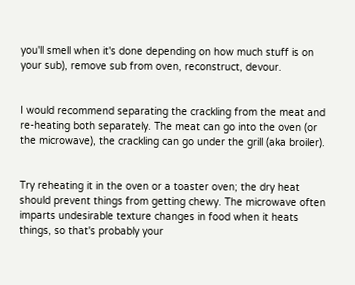you'll smell when it's done depending on how much stuff is on your sub), remove sub from oven, reconstruct, devour.


I would recommend separating the crackling from the meat and re-heating both separately. The meat can go into the oven (or the microwave), the crackling can go under the grill (aka broiler).


Try reheating it in the oven or a toaster oven; the dry heat should prevent things from getting chewy. The microwave often imparts undesirable texture changes in food when it heats things, so that's probably your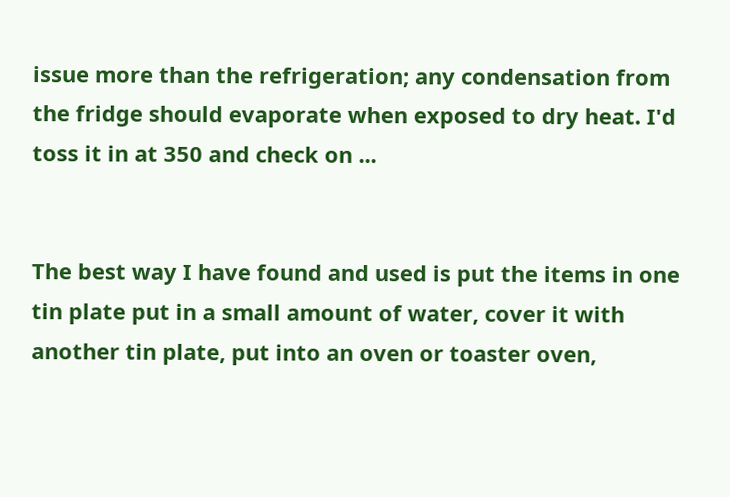issue more than the refrigeration; any condensation from the fridge should evaporate when exposed to dry heat. I'd toss it in at 350 and check on ...


The best way I have found and used is put the items in one tin plate put in a small amount of water, cover it with another tin plate, put into an oven or toaster oven,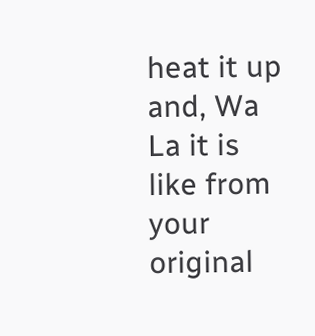heat it up and, Wa La it is like from your original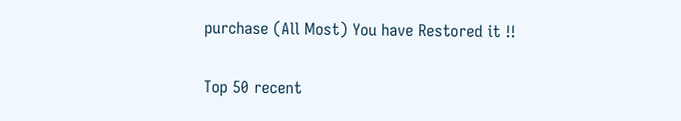purchase (All Most) You have Restored it !!

Top 50 recent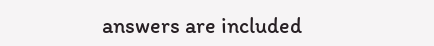answers are included